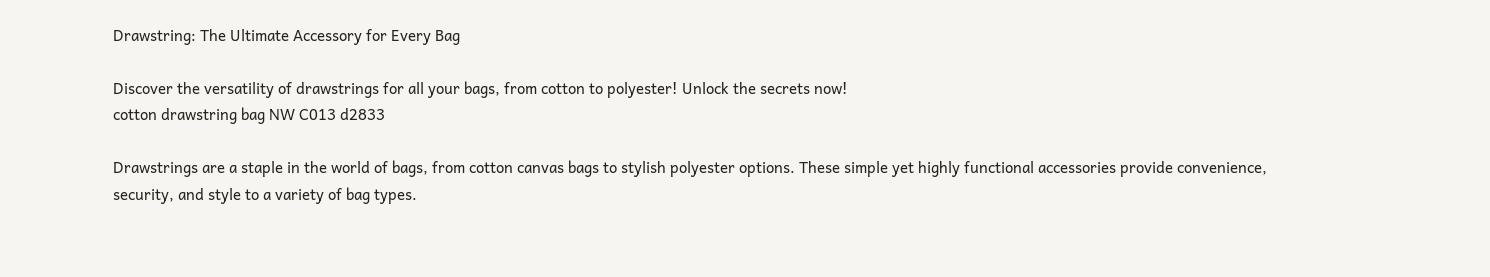Drawstring: The Ultimate Accessory for Every Bag

Discover the versatility of drawstrings for all your bags, from cotton to polyester! Unlock the secrets now!
cotton drawstring bag NW C013 d2833

Drawstrings are a staple in the world of bags, from cotton canvas bags to stylish polyester options. These simple yet highly functional accessories provide convenience, security, and style to a variety of bag types.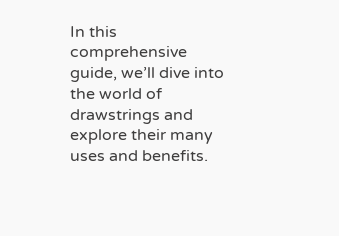In this comprehensive guide, we’ll dive into the world of drawstrings and explore their many uses and benefits.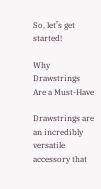So, let’s get started!

Why Drawstrings Are a Must-Have

Drawstrings are an incredibly versatile accessory that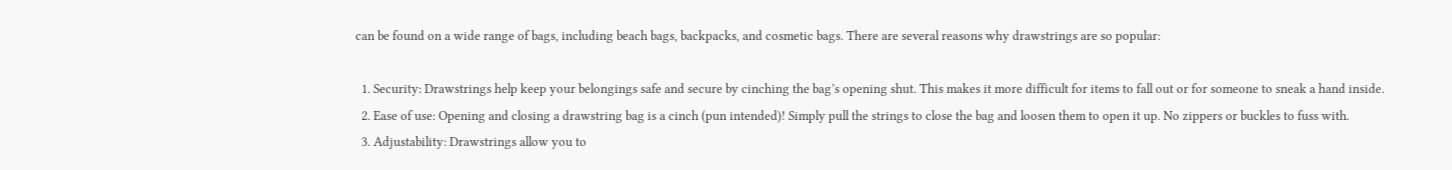can be found on a wide range of bags, including beach bags, backpacks, and cosmetic bags. There are several reasons why drawstrings are so popular:

  1. Security: Drawstrings help keep your belongings safe and secure by cinching the bag’s opening shut. This makes it more difficult for items to fall out or for someone to sneak a hand inside.
  2. Ease of use: Opening and closing a drawstring bag is a cinch (pun intended)! Simply pull the strings to close the bag and loosen them to open it up. No zippers or buckles to fuss with.
  3. Adjustability: Drawstrings allow you to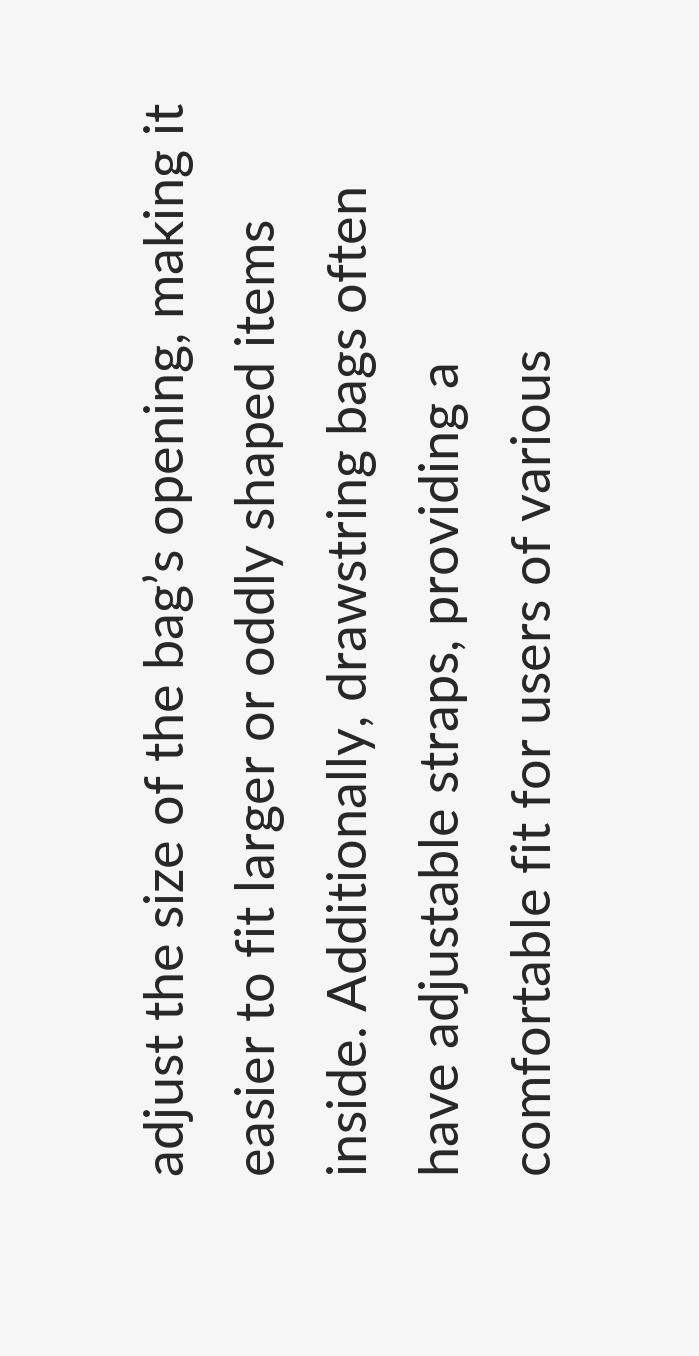adjust the size of the bag’s opening, making it easier to fit larger or oddly shaped items inside. Additionally, drawstring bags often have adjustable straps, providing a comfortable fit for users of various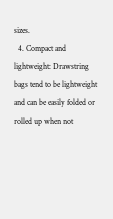sizes.
  4. Compact and lightweight: Drawstring bags tend to be lightweight and can be easily folded or rolled up when not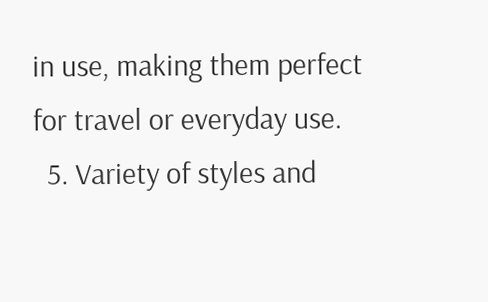in use, making them perfect for travel or everyday use.
  5. Variety of styles and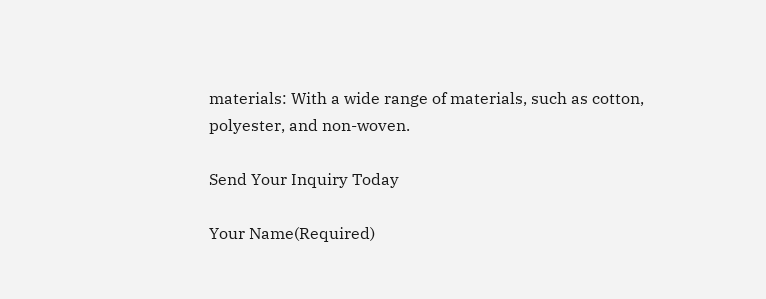materials: With a wide range of materials, such as cotton, polyester, and non-woven.

Send Your Inquiry Today

Your Name(Required)